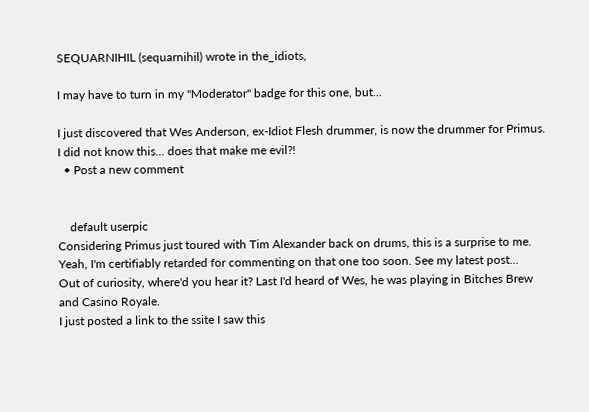SEQUARNIHIL (sequarnihil) wrote in the_idiots,

I may have to turn in my "Moderator" badge for this one, but...

I just discovered that Wes Anderson, ex-Idiot Flesh drummer, is now the drummer for Primus. I did not know this... does that make me evil?!
  • Post a new comment


    default userpic
Considering Primus just toured with Tim Alexander back on drums, this is a surprise to me.
Yeah, I'm certifiably retarded for commenting on that one too soon. See my latest post...
Out of curiosity, where'd you hear it? Last I'd heard of Wes, he was playing in Bitches Brew and Casino Royale.
I just posted a link to the ssite I saw this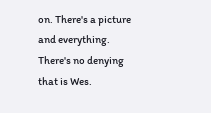on. There's a picture and everything. There's no denying that is Wes.